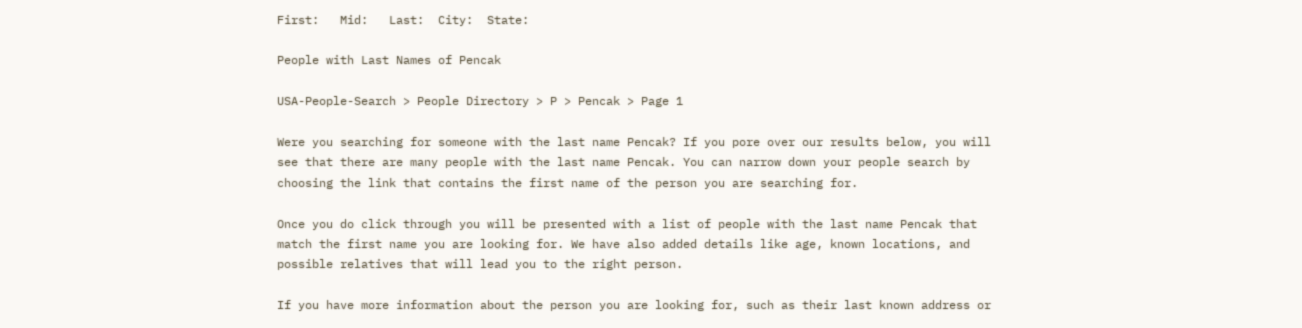First:   Mid:   Last:  City:  State:

People with Last Names of Pencak

USA-People-Search > People Directory > P > Pencak > Page 1

Were you searching for someone with the last name Pencak? If you pore over our results below, you will see that there are many people with the last name Pencak. You can narrow down your people search by choosing the link that contains the first name of the person you are searching for.

Once you do click through you will be presented with a list of people with the last name Pencak that match the first name you are looking for. We have also added details like age, known locations, and possible relatives that will lead you to the right person.

If you have more information about the person you are looking for, such as their last known address or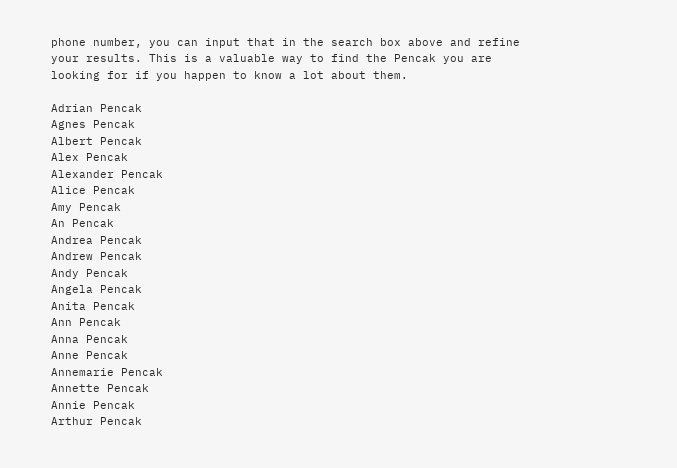phone number, you can input that in the search box above and refine your results. This is a valuable way to find the Pencak you are looking for if you happen to know a lot about them.

Adrian Pencak
Agnes Pencak
Albert Pencak
Alex Pencak
Alexander Pencak
Alice Pencak
Amy Pencak
An Pencak
Andrea Pencak
Andrew Pencak
Andy Pencak
Angela Pencak
Anita Pencak
Ann Pencak
Anna Pencak
Anne Pencak
Annemarie Pencak
Annette Pencak
Annie Pencak
Arthur Pencak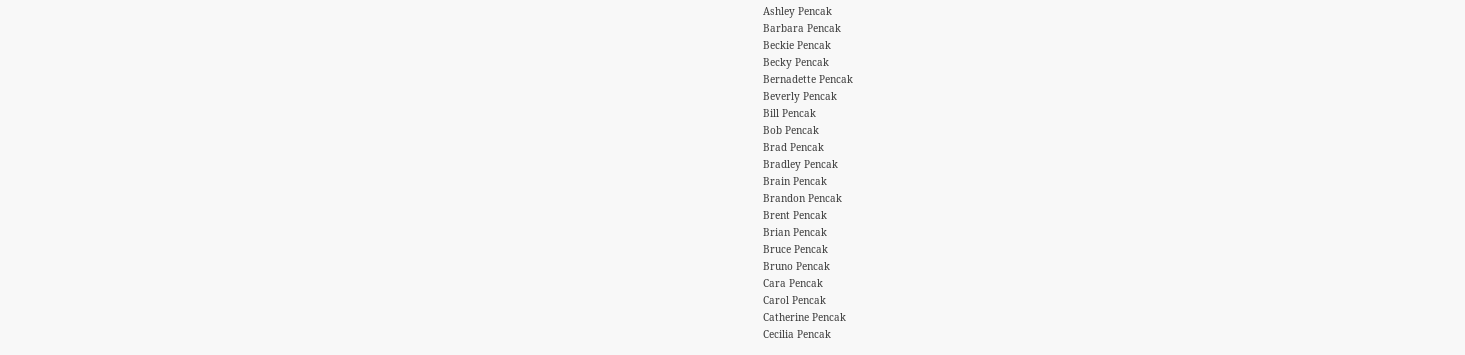Ashley Pencak
Barbara Pencak
Beckie Pencak
Becky Pencak
Bernadette Pencak
Beverly Pencak
Bill Pencak
Bob Pencak
Brad Pencak
Bradley Pencak
Brain Pencak
Brandon Pencak
Brent Pencak
Brian Pencak
Bruce Pencak
Bruno Pencak
Cara Pencak
Carol Pencak
Catherine Pencak
Cecilia Pencak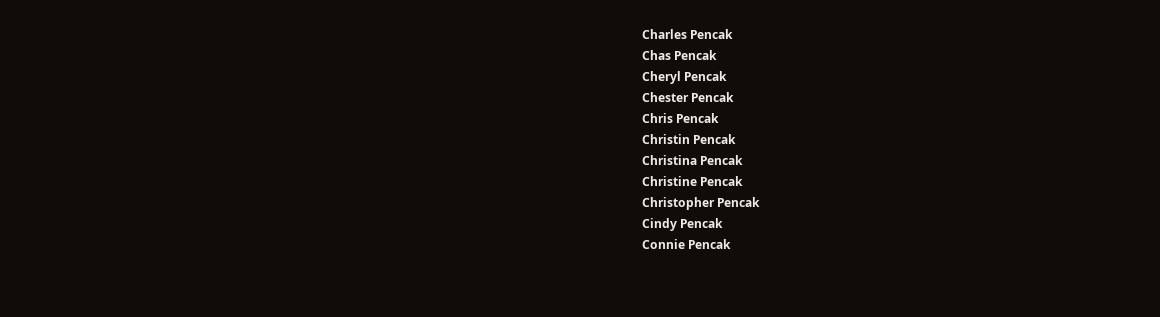Charles Pencak
Chas Pencak
Cheryl Pencak
Chester Pencak
Chris Pencak
Christin Pencak
Christina Pencak
Christine Pencak
Christopher Pencak
Cindy Pencak
Connie Pencak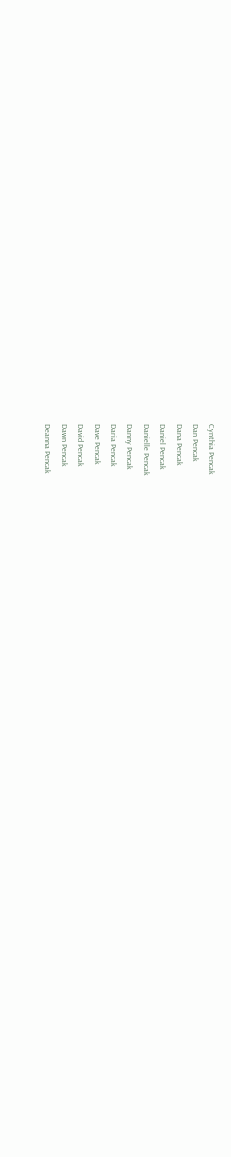Cynthia Pencak
Dan Pencak
Dana Pencak
Daniel Pencak
Danielle Pencak
Danny Pencak
Daria Pencak
Dave Pencak
David Pencak
Dawn Pencak
Deanna Pencak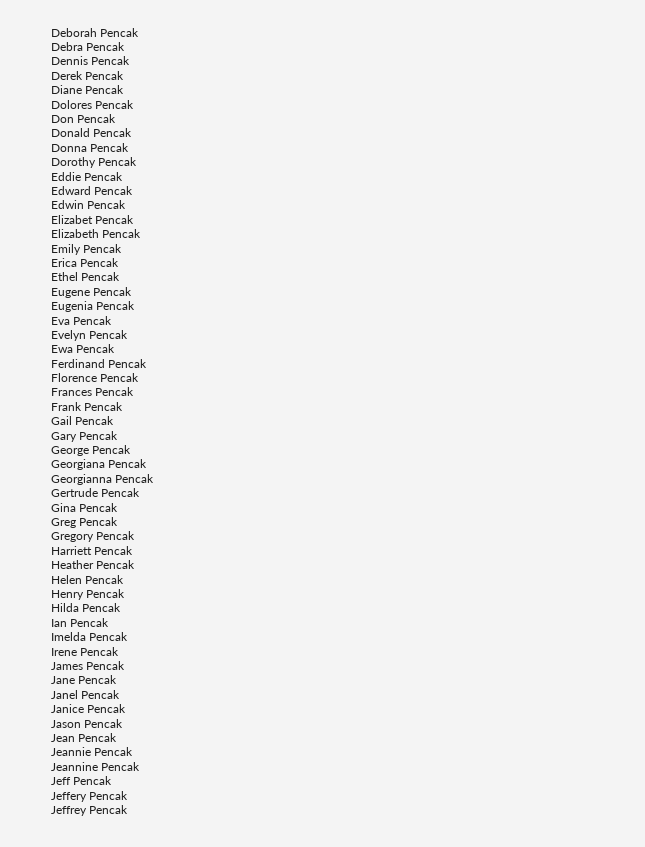Deborah Pencak
Debra Pencak
Dennis Pencak
Derek Pencak
Diane Pencak
Dolores Pencak
Don Pencak
Donald Pencak
Donna Pencak
Dorothy Pencak
Eddie Pencak
Edward Pencak
Edwin Pencak
Elizabet Pencak
Elizabeth Pencak
Emily Pencak
Erica Pencak
Ethel Pencak
Eugene Pencak
Eugenia Pencak
Eva Pencak
Evelyn Pencak
Ewa Pencak
Ferdinand Pencak
Florence Pencak
Frances Pencak
Frank Pencak
Gail Pencak
Gary Pencak
George Pencak
Georgiana Pencak
Georgianna Pencak
Gertrude Pencak
Gina Pencak
Greg Pencak
Gregory Pencak
Harriett Pencak
Heather Pencak
Helen Pencak
Henry Pencak
Hilda Pencak
Ian Pencak
Imelda Pencak
Irene Pencak
James Pencak
Jane Pencak
Janel Pencak
Janice Pencak
Jason Pencak
Jean Pencak
Jeannie Pencak
Jeannine Pencak
Jeff Pencak
Jeffery Pencak
Jeffrey Pencak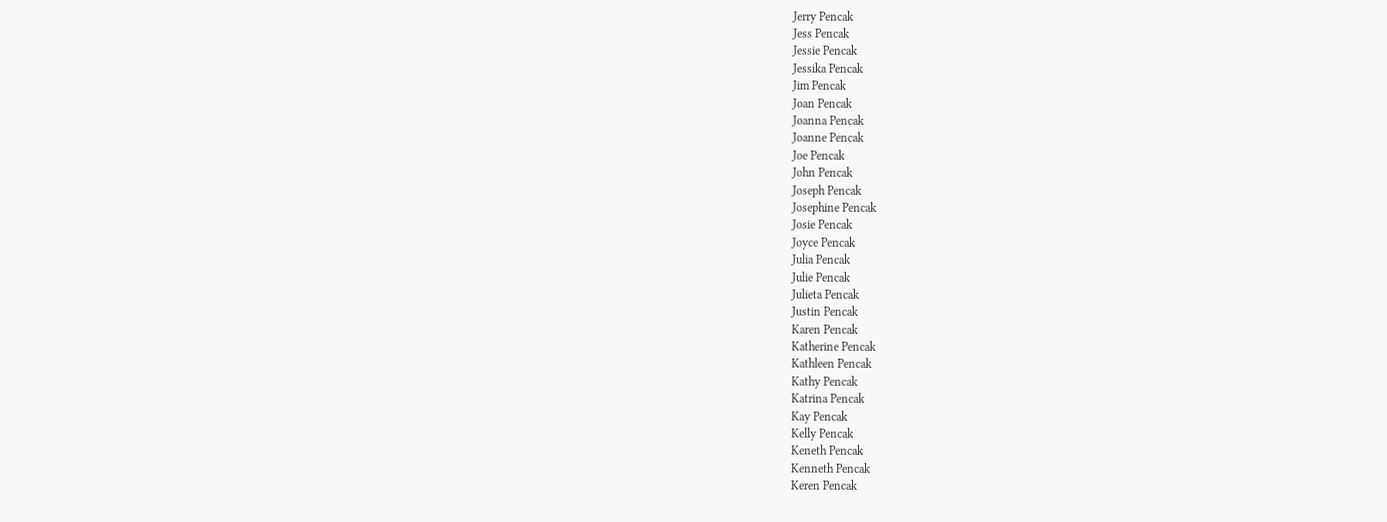Jerry Pencak
Jess Pencak
Jessie Pencak
Jessika Pencak
Jim Pencak
Joan Pencak
Joanna Pencak
Joanne Pencak
Joe Pencak
John Pencak
Joseph Pencak
Josephine Pencak
Josie Pencak
Joyce Pencak
Julia Pencak
Julie Pencak
Julieta Pencak
Justin Pencak
Karen Pencak
Katherine Pencak
Kathleen Pencak
Kathy Pencak
Katrina Pencak
Kay Pencak
Kelly Pencak
Keneth Pencak
Kenneth Pencak
Keren Pencak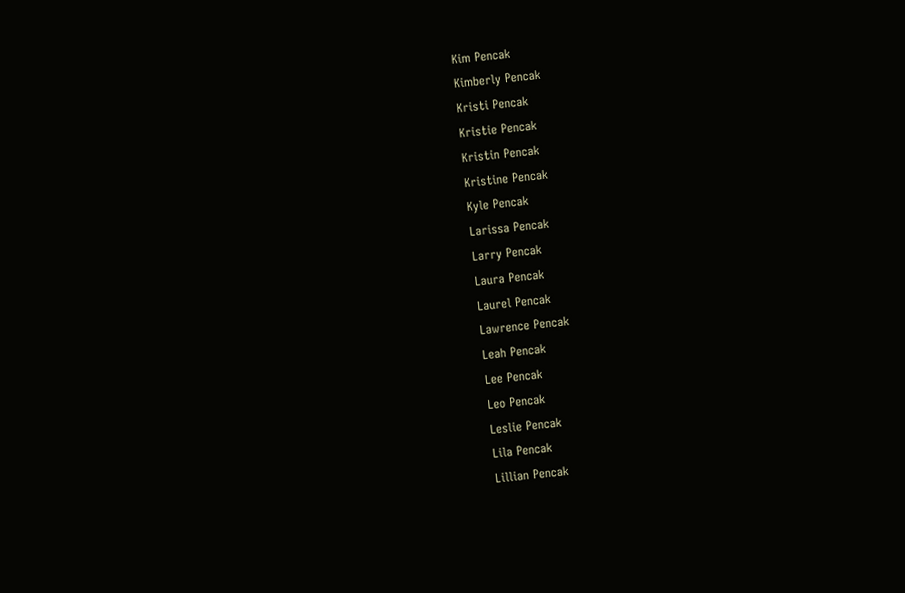Kim Pencak
Kimberly Pencak
Kristi Pencak
Kristie Pencak
Kristin Pencak
Kristine Pencak
Kyle Pencak
Larissa Pencak
Larry Pencak
Laura Pencak
Laurel Pencak
Lawrence Pencak
Leah Pencak
Lee Pencak
Leo Pencak
Leslie Pencak
Lila Pencak
Lillian Pencak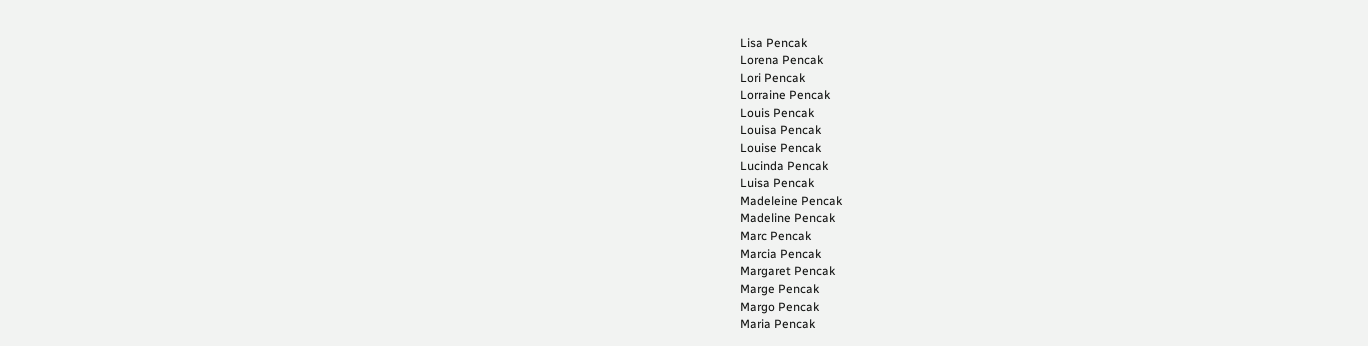Lisa Pencak
Lorena Pencak
Lori Pencak
Lorraine Pencak
Louis Pencak
Louisa Pencak
Louise Pencak
Lucinda Pencak
Luisa Pencak
Madeleine Pencak
Madeline Pencak
Marc Pencak
Marcia Pencak
Margaret Pencak
Marge Pencak
Margo Pencak
Maria Pencak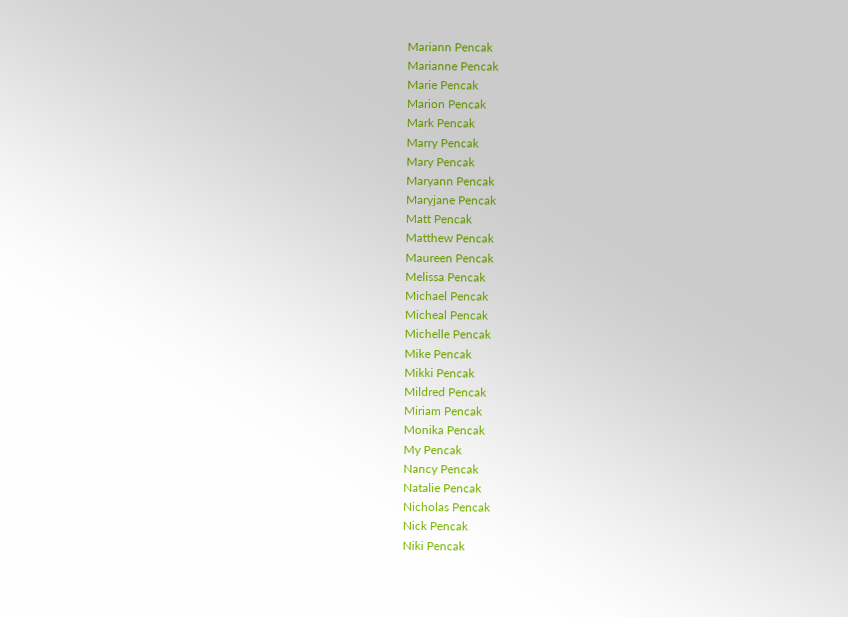Mariann Pencak
Marianne Pencak
Marie Pencak
Marion Pencak
Mark Pencak
Marry Pencak
Mary Pencak
Maryann Pencak
Maryjane Pencak
Matt Pencak
Matthew Pencak
Maureen Pencak
Melissa Pencak
Michael Pencak
Micheal Pencak
Michelle Pencak
Mike Pencak
Mikki Pencak
Mildred Pencak
Miriam Pencak
Monika Pencak
My Pencak
Nancy Pencak
Natalie Pencak
Nicholas Pencak
Nick Pencak
Niki Pencak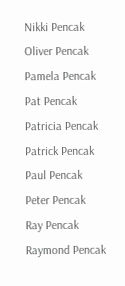Nikki Pencak
Oliver Pencak
Pamela Pencak
Pat Pencak
Patricia Pencak
Patrick Pencak
Paul Pencak
Peter Pencak
Ray Pencak
Raymond Pencak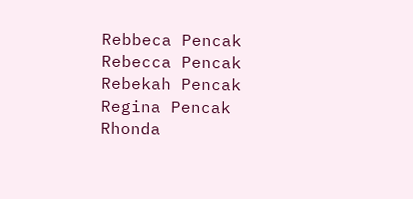Rebbeca Pencak
Rebecca Pencak
Rebekah Pencak
Regina Pencak
Rhonda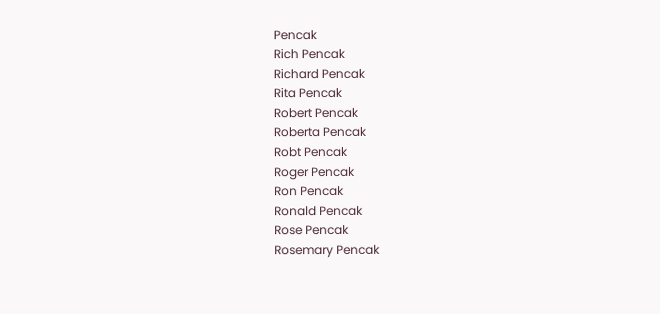Pencak
Rich Pencak
Richard Pencak
Rita Pencak
Robert Pencak
Roberta Pencak
Robt Pencak
Roger Pencak
Ron Pencak
Ronald Pencak
Rose Pencak
Rosemary Pencak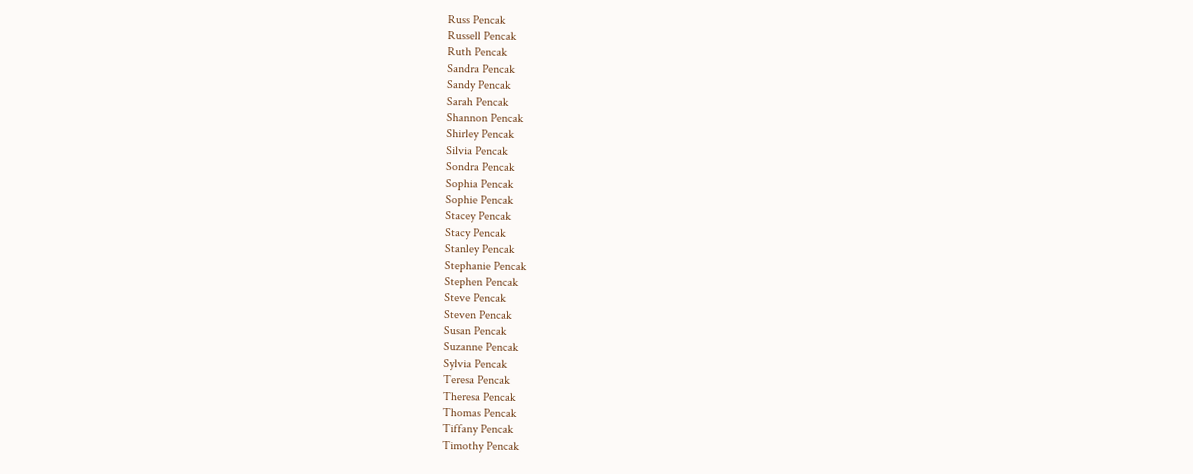Russ Pencak
Russell Pencak
Ruth Pencak
Sandra Pencak
Sandy Pencak
Sarah Pencak
Shannon Pencak
Shirley Pencak
Silvia Pencak
Sondra Pencak
Sophia Pencak
Sophie Pencak
Stacey Pencak
Stacy Pencak
Stanley Pencak
Stephanie Pencak
Stephen Pencak
Steve Pencak
Steven Pencak
Susan Pencak
Suzanne Pencak
Sylvia Pencak
Teresa Pencak
Theresa Pencak
Thomas Pencak
Tiffany Pencak
Timothy Pencak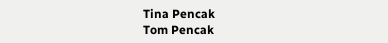Tina Pencak
Tom Pencak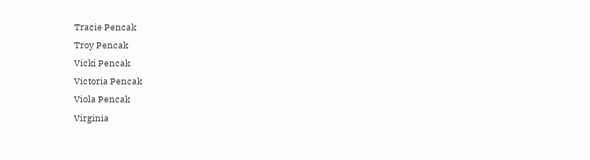Tracie Pencak
Troy Pencak
Vicki Pencak
Victoria Pencak
Viola Pencak
Virginia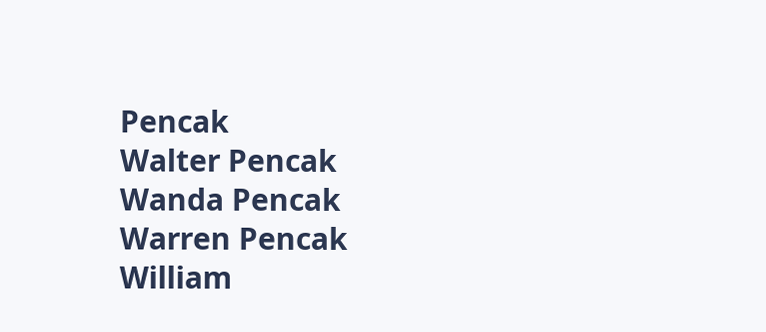Pencak
Walter Pencak
Wanda Pencak
Warren Pencak
William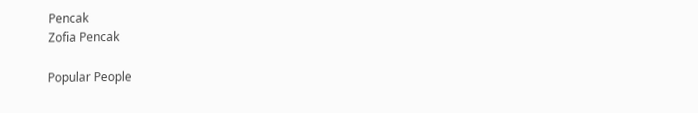Pencak
Zofia Pencak

Popular People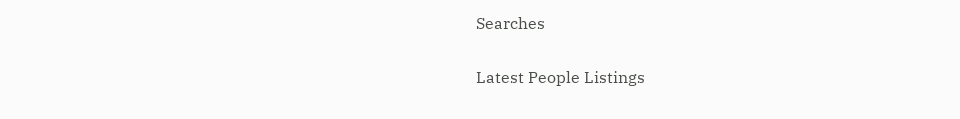Searches

Latest People Listings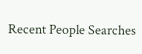Recent People Searches